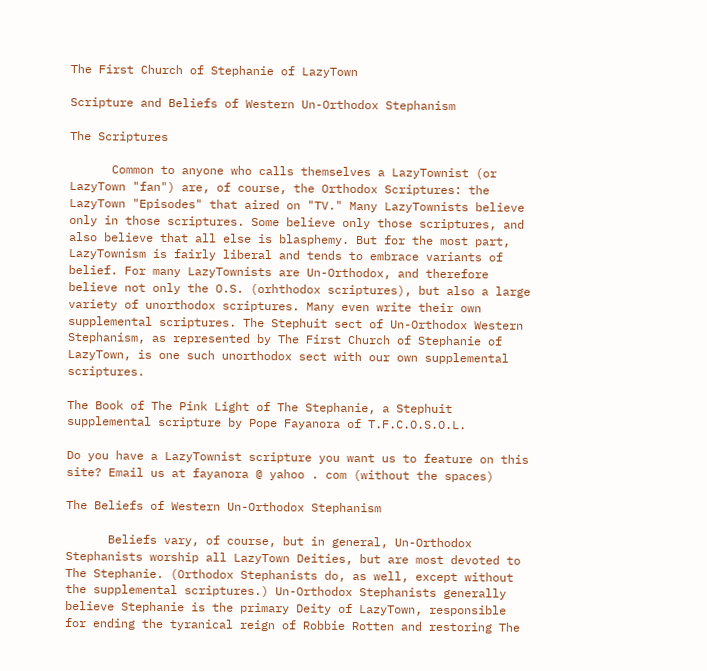The First Church of Stephanie of LazyTown

Scripture and Beliefs of Western Un-Orthodox Stephanism

The Scriptures

      Common to anyone who calls themselves a LazyTownist (or LazyTown "fan") are, of course, the Orthodox Scriptures: the LazyTown "Episodes" that aired on "TV." Many LazyTownists believe only in those scriptures. Some believe only those scriptures, and also believe that all else is blasphemy. But for the most part, LazyTownism is fairly liberal and tends to embrace variants of belief. For many LazyTownists are Un-Orthodox, and therefore believe not only the O.S. (orhthodox scriptures), but also a large variety of unorthodox scriptures. Many even write their own supplemental scriptures. The Stephuit sect of Un-Orthodox Western Stephanism, as represented by The First Church of Stephanie of LazyTown, is one such unorthodox sect with our own supplemental scriptures.

The Book of The Pink Light of The Stephanie, a Stephuit supplemental scripture by Pope Fayanora of T.F.C.O.S.O.L.

Do you have a LazyTownist scripture you want us to feature on this site? Email us at fayanora @ yahoo . com (without the spaces)

The Beliefs of Western Un-Orthodox Stephanism

      Beliefs vary, of course, but in general, Un-Orthodox Stephanists worship all LazyTown Deities, but are most devoted to The Stephanie. (Orthodox Stephanists do, as well, except without the supplemental scriptures.) Un-Orthodox Stephanists generally believe Stephanie is the primary Deity of LazyTown, responsible for ending the tyranical reign of Robbie Rotten and restoring The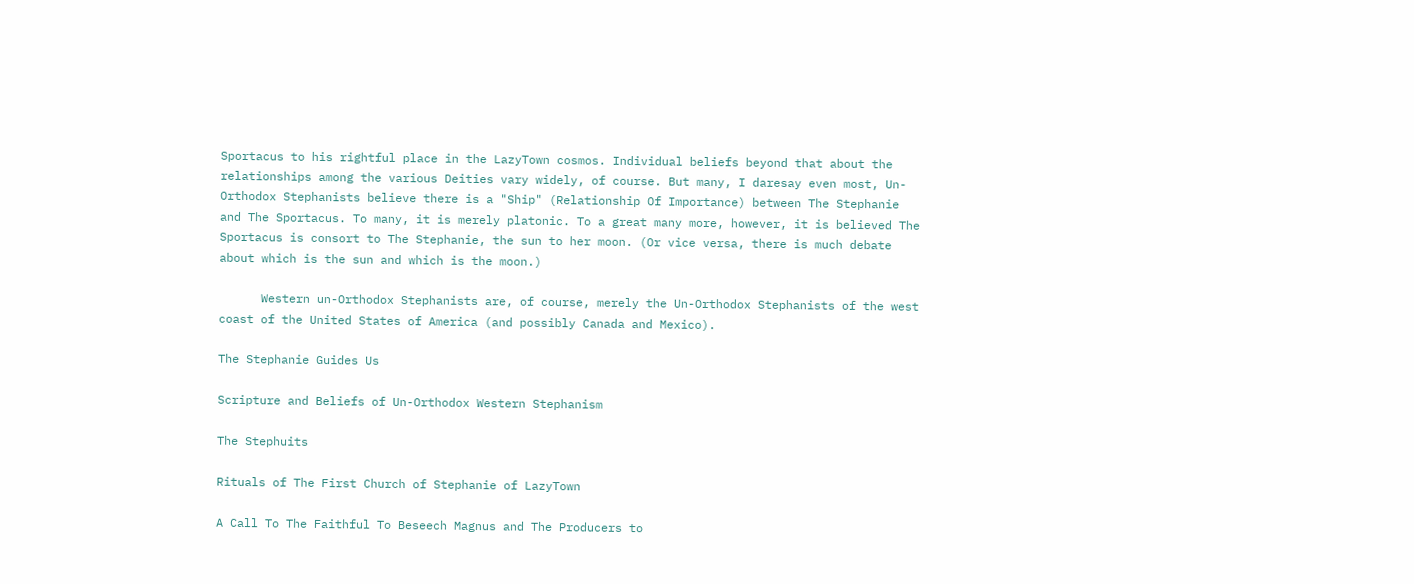Sportacus to his rightful place in the LazyTown cosmos. Individual beliefs beyond that about the relationships among the various Deities vary widely, of course. But many, I daresay even most, Un-Orthodox Stephanists believe there is a "Ship" (Relationship Of Importance) between The Stephanie and The Sportacus. To many, it is merely platonic. To a great many more, however, it is believed The Sportacus is consort to The Stephanie, the sun to her moon. (Or vice versa, there is much debate about which is the sun and which is the moon.)

      Western un-Orthodox Stephanists are, of course, merely the Un-Orthodox Stephanists of the west coast of the United States of America (and possibly Canada and Mexico).

The Stephanie Guides Us

Scripture and Beliefs of Un-Orthodox Western Stephanism

The Stephuits

Rituals of The First Church of Stephanie of LazyTown

A Call To The Faithful To Beseech Magnus and The Producers to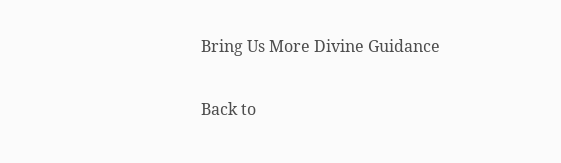Bring Us More Divine Guidance

Back to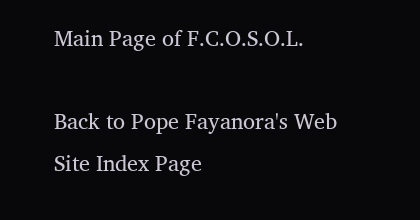Main Page of F.C.O.S.O.L.

Back to Pope Fayanora's Web Site Index Page